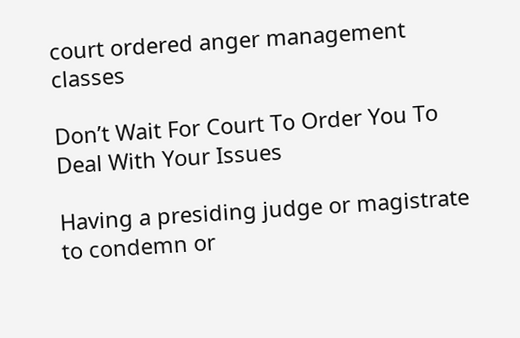court ordered anger management classes

Don’t Wait For Court To Order You To Deal With Your Issues

Having a presiding judge or magistrate to condemn or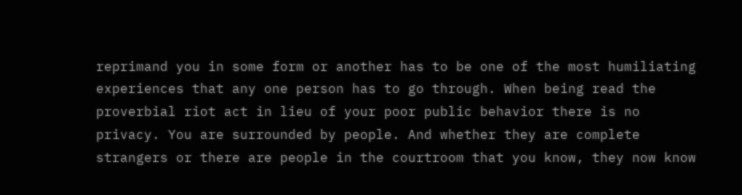reprimand you in some form or another has to be one of the most humiliating experiences that any one person has to go through. When being read the proverbial riot act in lieu of your poor public behavior there is no privacy. You are surrounded by people. And whether they are complete strangers or there are people in the courtroom that you know, they now know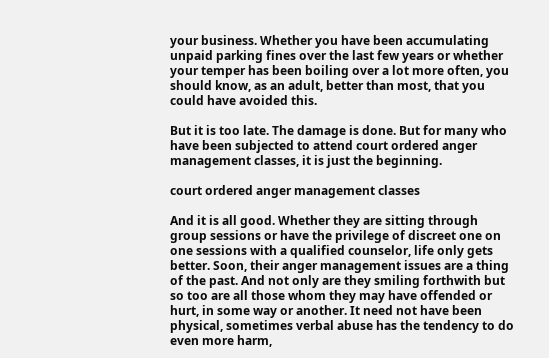your business. Whether you have been accumulating unpaid parking fines over the last few years or whether your temper has been boiling over a lot more often, you should know, as an adult, better than most, that you could have avoided this.

But it is too late. The damage is done. But for many who have been subjected to attend court ordered anger management classes, it is just the beginning.

court ordered anger management classes

And it is all good. Whether they are sitting through group sessions or have the privilege of discreet one on one sessions with a qualified counselor, life only gets better. Soon, their anger management issues are a thing of the past. And not only are they smiling forthwith but so too are all those whom they may have offended or hurt, in some way or another. It need not have been physical, sometimes verbal abuse has the tendency to do even more harm,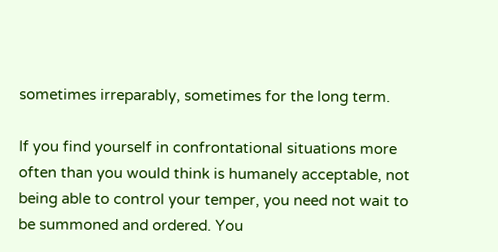sometimes irreparably, sometimes for the long term.

If you find yourself in confrontational situations more often than you would think is humanely acceptable, not being able to control your temper, you need not wait to be summoned and ordered. You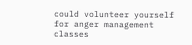could volunteer yourself for anger management classes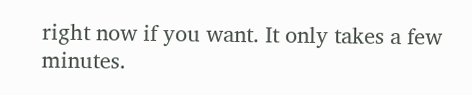right now if you want. It only takes a few minutes.